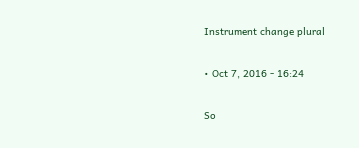Instrument change plural

• Oct 7, 2016 - 16:24

So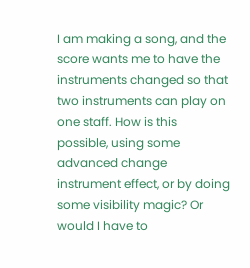I am making a song, and the score wants me to have the instruments changed so that two instruments can play on one staff. How is this possible, using some advanced change instrument effect, or by doing some visibility magic? Or would I have to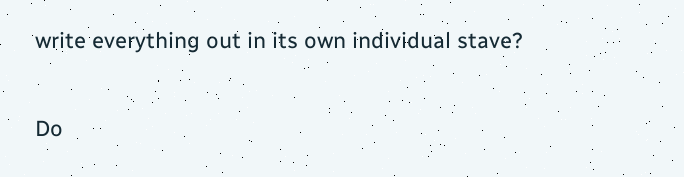write everything out in its own individual stave?

Do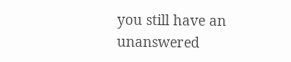you still have an unanswered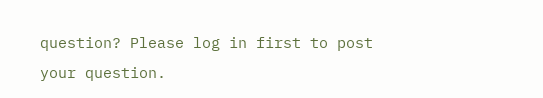question? Please log in first to post your question.